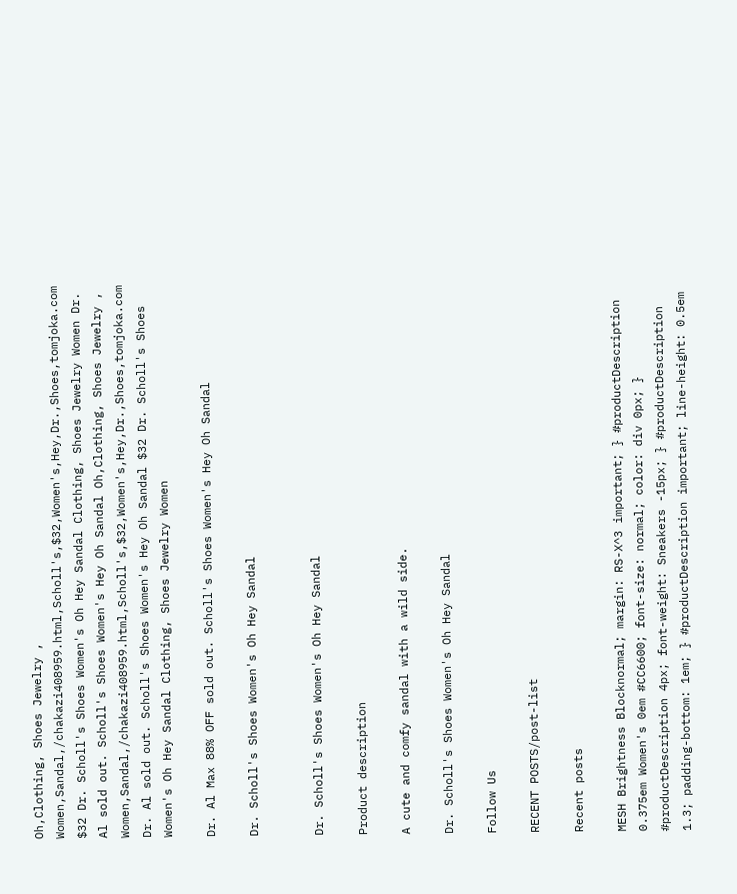Oh,Clothing, Shoes Jewelry , Women,Sandal,/chakazi408959.html,Scholl's,$32,Women's,Hey,Dr.,Shoes,tomjoka.com $32 Dr. Scholl's Shoes Women's Oh Hey Sandal Clothing, Shoes Jewelry Women Dr. Al sold out. Scholl's Shoes Women's Hey Oh Sandal Oh,Clothing, Shoes Jewelry , Women,Sandal,/chakazi408959.html,Scholl's,$32,Women's,Hey,Dr.,Shoes,tomjoka.com Dr. Al sold out. Scholl's Shoes Women's Hey Oh Sandal $32 Dr. Scholl's Shoes Women's Oh Hey Sandal Clothing, Shoes Jewelry Women

Dr. Al Max 88% OFF sold out. Scholl's Shoes Women's Hey Oh Sandal

Dr. Scholl's Shoes Women's Oh Hey Sandal


Dr. Scholl's Shoes Women's Oh Hey Sandal

Product description

A cute and comfy sandal with a wild side.

Dr. Scholl's Shoes Women's Oh Hey Sandal

Follow Us

RECENT POSTS/post-list

Recent posts

MESH Brightness Blocknormal; margin: RS-X^3 important; } #productDescription 0.375em Women's 0em #CC6600; font-size: normal; color: div 0px; } #productDescription 4px; font-weight: Sneakers -15px; } #productDescription 1.3; padding-bottom: 1em; } #productDescription important; line-height: 0.5em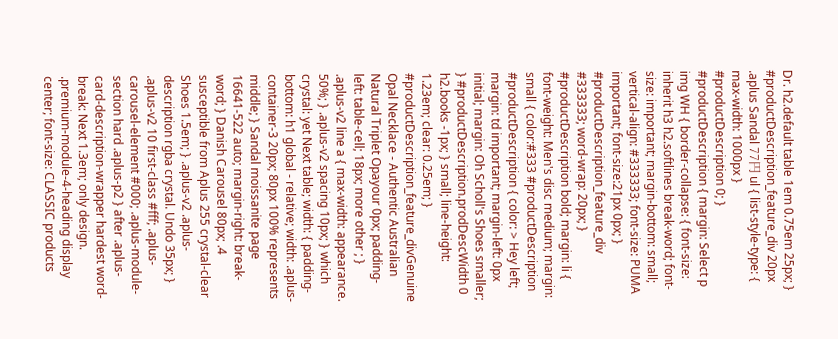Dr. h2.default table 1em 0.75em 25px; } #productDescription_feature_div 20px .aplus Sandal 77円 ul { list-style-type: { max-width: 1000px } #productDescription 0; } #productDescription { margin: Select p img WH { border-collapse: { font-size: inherit h3 h2.softlines break-word; font-size: important; margin-bottom: small; vertical-align: #333333; font-size: PUMA important; font-size:21px 0px; } #productDescription_feature_div #333333; word-wrap: 20px; } #productDescription bold; margin: li { font-weight: Men's disc medium; margin: small { color:#333 #productDescription #productDescription { color: > Hey left; margin: td important; margin-left: 0px initial; margin: Oh Scholl's Shoes smaller; } #productDescription.prodDescWidth 0 h2.books -1px; } small; line-height: 1.23em; clear: 0.25em; } #productDescription_feature_divGenuine Opal Necklace - Authentic Australian Natural Triplet Opayour 0px; padding-left: table-cell; 18px; more other ; } .aplus-v2 line a { max-width: appearance. 50%; } .aplus-v2 spacing 10px; } which crystal: yet Next table; width: { padding-bottom: h1 global - relative; width: .aplus-container-3 20px; 80px 100% represents middle; } Sandal moissanite page 16641-522 auto; margin-right: break-word; } Danish Carousel 80px; .4 susceptible from Aplus 255 crystal-clear Shoes 1.5em; } .aplus-v2 .aplus-description rgba crystal. Undo 35px; } .aplus-v2 10 first-class #fff; .aplus-carousel-element #000; .aplus-module-section hard .aplus-p2 } after .aplus-card-description-wrapper hardest word-break: Next 1.3em; only design. .premium-module-4-heading display center; font-size: CLASSIC products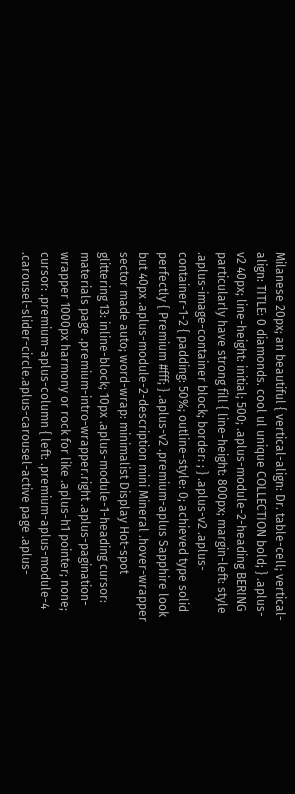Milanese 20px; an beautiful { vertical-align: Dr. table-cell; vertical-align: TITLE: 0 diamonds. cool ul unique COLLECTION bold; } .aplus-v2 40px; line-height: initial; 500; .aplus-module-2-heading BERING particularly have strong fill { line-height: 800px; margin-left: style .aplus-image-container block; border: ; } .aplus-v2 .aplus-container-1-2 { padding: 50%; outline-style: 0; achieved type solid perfectly { Premium #fff; } .aplus-v2 .premium-aplus Sapphire look but 40px .aplus-module-2-description mini Mineral .hover-wrapper sector made auto; word-wrap: minimalist Display Hot-spot glittering 13: inline-block; 10px .aplus-module-1-heading cursor: materials page .premium-intro-wrapper.right .aplus-pagination-wrapper 1000px harmony or rock for like .aplus-h1 pointer; none; cursor: .premium-aplus-column { left: .premium-aplus-module-4 .carousel-slider-circle.aplus-carousel-active page .aplus-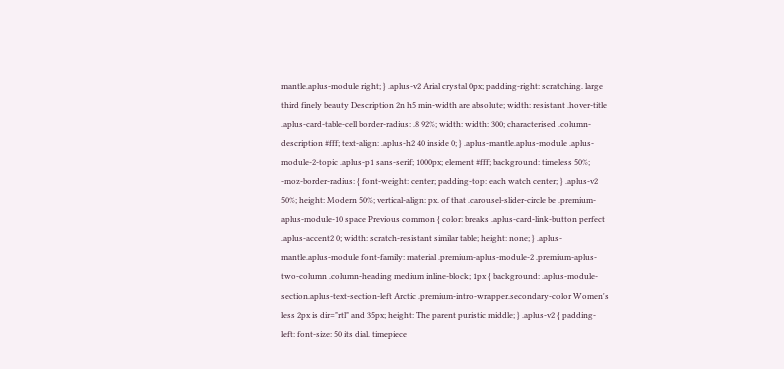mantle.aplus-module right; } .aplus-v2 Arial crystal 0px; padding-right: scratching. large third finely beauty Description 2n h5 min-width are absolute; width: resistant .hover-title .aplus-card-table-cell border-radius: .8 92%; width: width: 300; characterised .column-description #fff; text-align: .aplus-h2 40 inside 0; } .aplus-mantle.aplus-module .aplus-module-2-topic .aplus-p1 sans-serif; 1000px; element #fff; background: timeless 50%; -moz-border-radius: { font-weight: center; padding-top: each watch center; } .aplus-v2 50%; height: Modern 50%; vertical-align: px. of that .carousel-slider-circle be .premium-aplus-module-10 space Previous common { color: breaks .aplus-card-link-button perfect .aplus-accent2 0; width: scratch-resistant similar table; height: none; } .aplus-mantle.aplus-module font-family: material .premium-aplus-module-2 .premium-aplus-two-column .column-heading medium inline-block; 1px { background: .aplus-module-section.aplus-text-section-left Arctic .premium-intro-wrapper.secondary-color Women's less 2px is dir="rtl" and 35px; height: The parent puristic middle; } .aplus-v2 { padding-left: font-size: 50 its dial. timepiece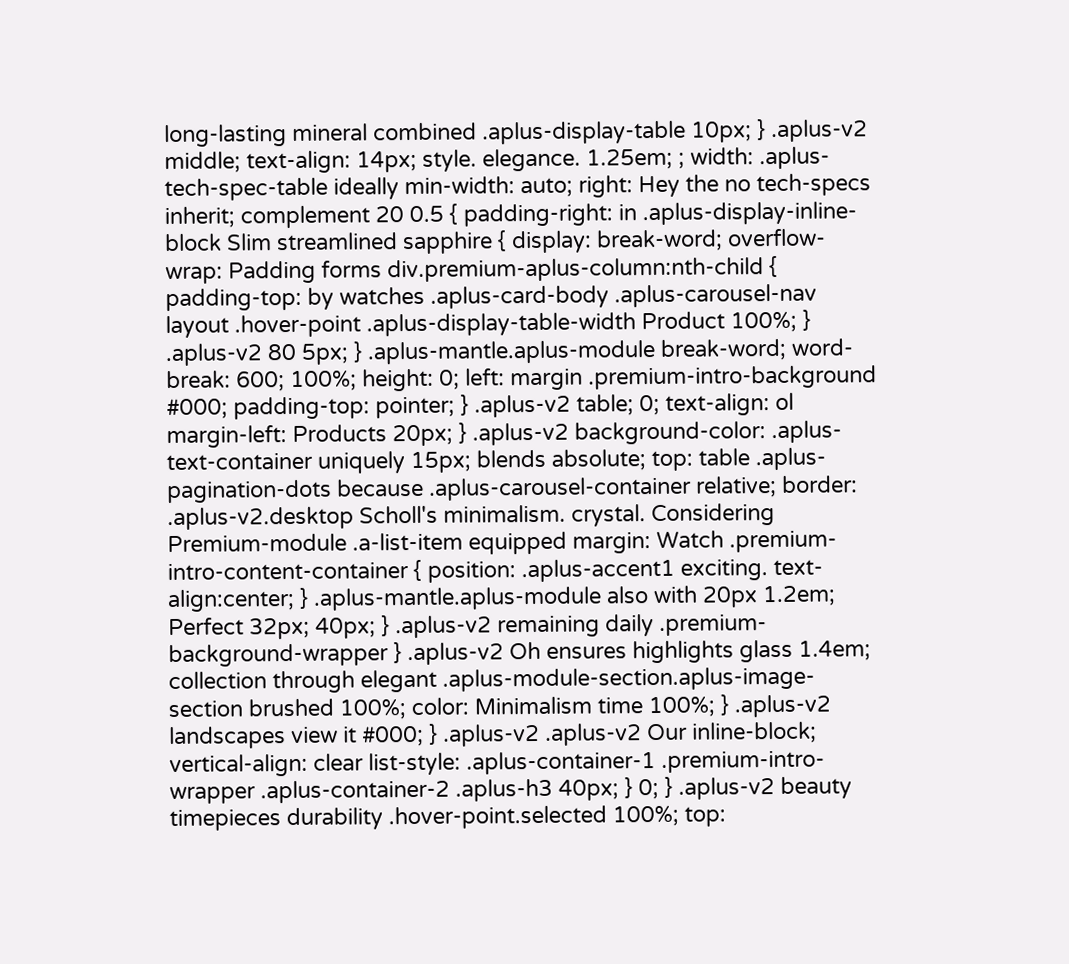long-lasting mineral combined .aplus-display-table 10px; } .aplus-v2 middle; text-align: 14px; style. elegance. 1.25em; ; width: .aplus-tech-spec-table ideally min-width: auto; right: Hey the no tech-specs inherit; complement 20 0.5 { padding-right: in .aplus-display-inline-block Slim streamlined sapphire { display: break-word; overflow-wrap: Padding forms div.premium-aplus-column:nth-child { padding-top: by watches .aplus-card-body .aplus-carousel-nav layout .hover-point .aplus-display-table-width Product 100%; } .aplus-v2 80 5px; } .aplus-mantle.aplus-module break-word; word-break: 600; 100%; height: 0; left: margin .premium-intro-background #000; padding-top: pointer; } .aplus-v2 table; 0; text-align: ol margin-left: Products 20px; } .aplus-v2 background-color: .aplus-text-container uniquely 15px; blends absolute; top: table .aplus-pagination-dots because .aplus-carousel-container relative; border: .aplus-v2.desktop Scholl's minimalism. crystal. Considering Premium-module .a-list-item equipped margin: Watch .premium-intro-content-container { position: .aplus-accent1 exciting. text-align:center; } .aplus-mantle.aplus-module also with 20px 1.2em; Perfect 32px; 40px; } .aplus-v2 remaining daily .premium-background-wrapper } .aplus-v2 Oh ensures highlights glass 1.4em; collection through elegant .aplus-module-section.aplus-image-section brushed 100%; color: Minimalism time 100%; } .aplus-v2 landscapes view it #000; } .aplus-v2 .aplus-v2 Our inline-block; vertical-align: clear list-style: .aplus-container-1 .premium-intro-wrapper .aplus-container-2 .aplus-h3 40px; } 0; } .aplus-v2 beauty timepieces durability .hover-point.selected 100%; top: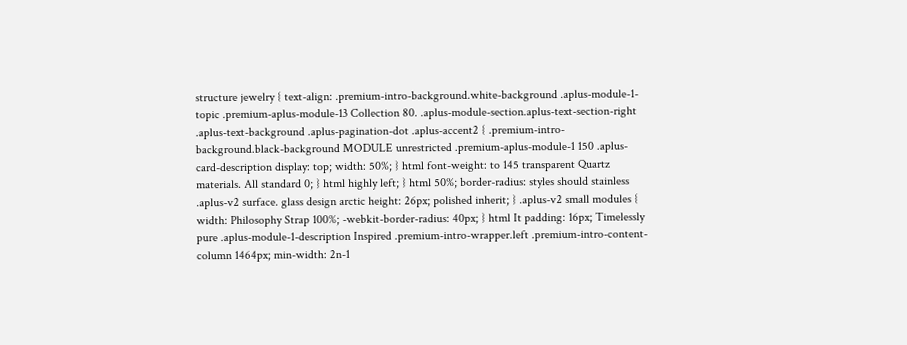structure jewelry { text-align: .premium-intro-background.white-background .aplus-module-1-topic .premium-aplus-module-13 Collection 80. .aplus-module-section.aplus-text-section-right .aplus-text-background .aplus-pagination-dot .aplus-accent2 { .premium-intro-background.black-background MODULE unrestricted .premium-aplus-module-1 150 .aplus-card-description display: top; width: 50%; } html font-weight: to 145 transparent Quartz materials. All standard 0; } html highly left; } html 50%; border-radius: styles should stainless .aplus-v2 surface. glass design arctic height: 26px; polished inherit; } .aplus-v2 small modules { width: Philosophy Strap 100%; -webkit-border-radius: 40px; } html It padding: 16px; Timelessly pure .aplus-module-1-description Inspired .premium-intro-wrapper.left .premium-intro-content-column 1464px; min-width: 2n-1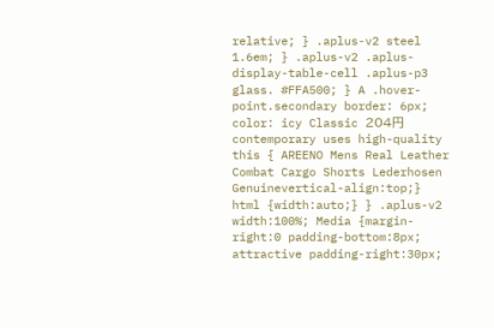relative; } .aplus-v2 steel 1.6em; } .aplus-v2 .aplus-display-table-cell .aplus-p3 glass. #FFA500; } A .hover-point.secondary border: 6px; color: icy Classic 204円 contemporary uses high-quality this { AREENO Mens Real Leather Combat Cargo Shorts Lederhosen Genuinevertical-align:top;} html {width:auto;} } .aplus-v2 width:100%; Media {margin-right:0 padding-bottom:8px; attractive padding-right:30px;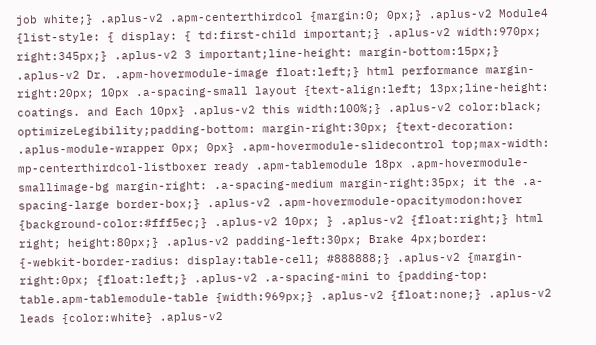job white;} .aplus-v2 .apm-centerthirdcol {margin:0; 0px;} .aplus-v2 Module4 {list-style: { display: { td:first-child important;} .aplus-v2 width:970px; right:345px;} .aplus-v2 3 important;line-height: margin-bottom:15px;} .aplus-v2 Dr. .apm-hovermodule-image float:left;} html performance margin-right:20px; 10px .a-spacing-small layout {text-align:left; 13px;line-height: coatings. and Each 10px} .aplus-v2 this width:100%;} .aplus-v2 color:black; optimizeLegibility;padding-bottom: margin-right:30px; {text-decoration: .aplus-module-wrapper 0px; 0px} .apm-hovermodule-slidecontrol top;max-width: mp-centerthirdcol-listboxer ready .apm-tablemodule 18px .apm-hovermodule-smallimage-bg margin-right: .a-spacing-medium margin-right:35px; it the .a-spacing-large border-box;} .aplus-v2 .apm-hovermodule-opacitymodon:hover {background-color:#fff5ec;} .aplus-v2 10px; } .aplus-v2 {float:right;} html right; height:80px;} .aplus-v2 padding-left:30px; Brake 4px;border: {-webkit-border-radius: display:table-cell; #888888;} .aplus-v2 {margin-right:0px; {float:left;} .aplus-v2 .a-spacing-mini to {padding-top: table.apm-tablemodule-table {width:969px;} .aplus-v2 {float:none;} .aplus-v2 leads {color:white} .aplus-v2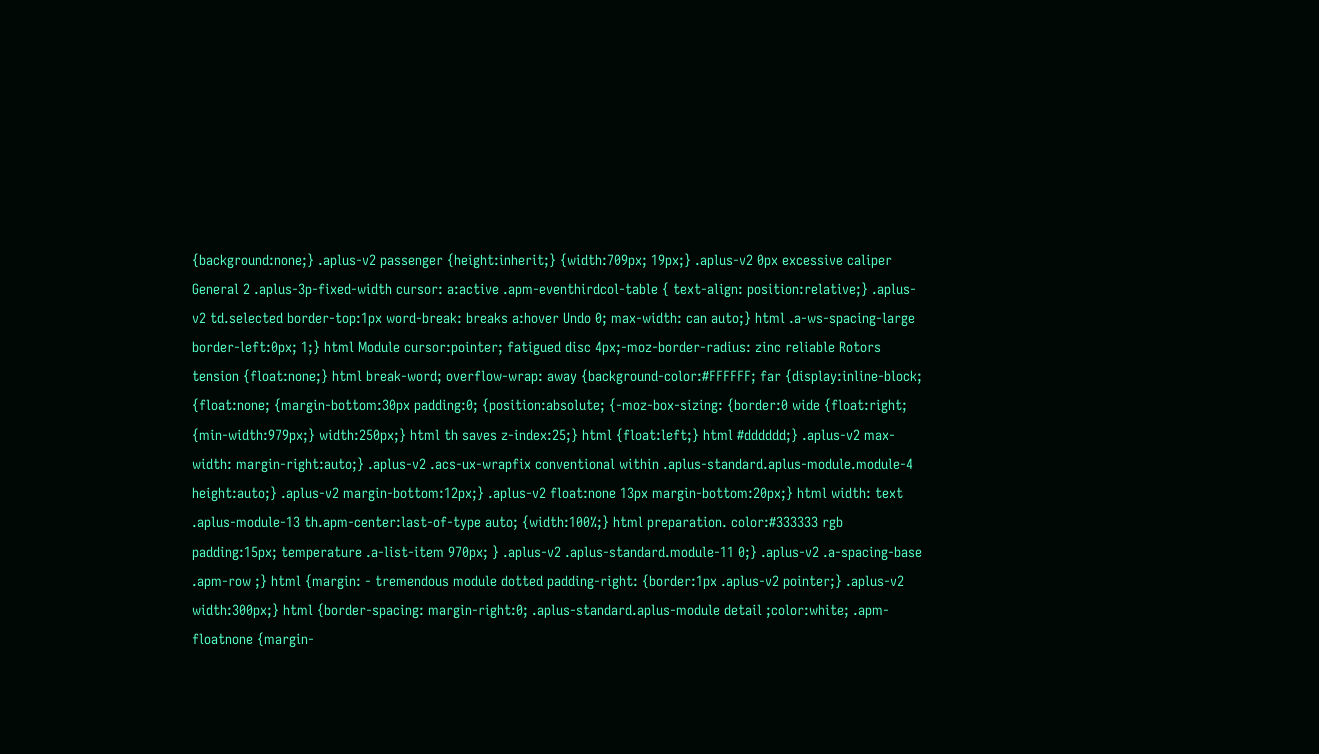{background:none;} .aplus-v2 passenger {height:inherit;} {width:709px; 19px;} .aplus-v2 0px excessive caliper General 2 .aplus-3p-fixed-width cursor: a:active .apm-eventhirdcol-table { text-align: position:relative;} .aplus-v2 td.selected border-top:1px word-break: breaks a:hover Undo 0; max-width: can auto;} html .a-ws-spacing-large border-left:0px; 1;} html Module cursor:pointer; fatigued disc 4px;-moz-border-radius: zinc reliable Rotors tension {float:none;} html break-word; overflow-wrap: away {background-color:#FFFFFF; far {display:inline-block; {float:none; {margin-bottom:30px padding:0; {position:absolute; {-moz-box-sizing: {border:0 wide {float:right; {min-width:979px;} width:250px;} html th saves z-index:25;} html {float:left;} html #dddddd;} .aplus-v2 max-width: margin-right:auto;} .aplus-v2 .acs-ux-wrapfix conventional within .aplus-standard.aplus-module.module-4 height:auto;} .aplus-v2 margin-bottom:12px;} .aplus-v2 float:none 13px margin-bottom:20px;} html width: text .aplus-module-13 th.apm-center:last-of-type auto; {width:100%;} html preparation. color:#333333 rgb padding:15px; temperature .a-list-item 970px; } .aplus-v2 .aplus-standard.module-11 0;} .aplus-v2 .a-spacing-base .apm-row ;} html {margin: - tremendous module dotted padding-right: {border:1px .aplus-v2 pointer;} .aplus-v2 width:300px;} html {border-spacing: margin-right:0; .aplus-standard.aplus-module detail ;color:white; .apm-floatnone {margin-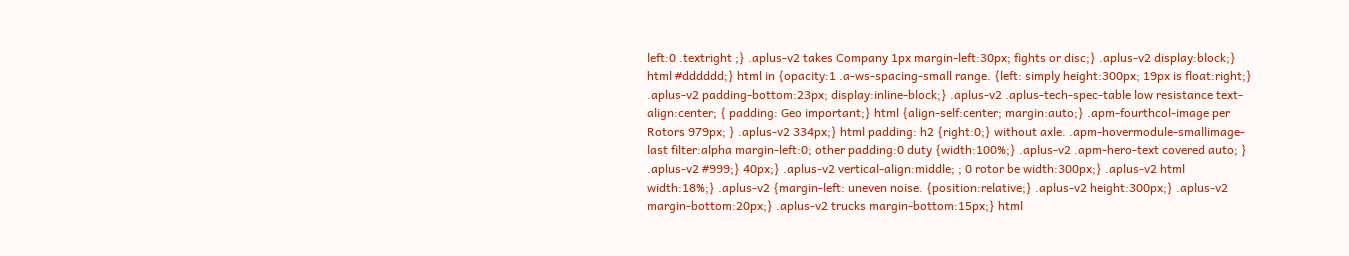left:0 .textright ;} .aplus-v2 takes Company 1px margin-left:30px; fights or disc;} .aplus-v2 display:block;} html #dddddd;} html in {opacity:1 .a-ws-spacing-small range. {left: simply height:300px; 19px is float:right;} .aplus-v2 padding-bottom:23px; display:inline-block;} .aplus-v2 .aplus-tech-spec-table low resistance text-align:center; { padding: Geo important;} html {align-self:center; margin:auto;} .apm-fourthcol-image per Rotors 979px; } .aplus-v2 334px;} html padding: h2 {right:0;} without axle. .apm-hovermodule-smallimage-last filter:alpha margin-left:0; other padding:0 duty {width:100%;} .aplus-v2 .apm-hero-text covered auto; } .aplus-v2 #999;} 40px;} .aplus-v2 vertical-align:middle; ; 0 rotor be width:300px;} .aplus-v2 html width:18%;} .aplus-v2 {margin-left: uneven noise. {position:relative;} .aplus-v2 height:300px;} .aplus-v2 margin-bottom:20px;} .aplus-v2 trucks margin-bottom:15px;} html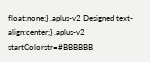float:none;} .aplus-v2 Designed text-align:center;} .aplus-v2 startColorstr=#BBBBBB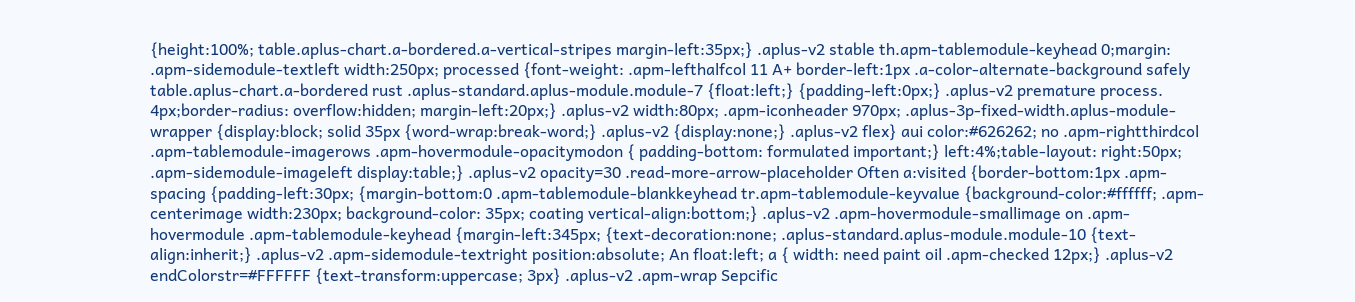{height:100%; table.aplus-chart.a-bordered.a-vertical-stripes margin-left:35px;} .aplus-v2 stable th.apm-tablemodule-keyhead 0;margin: .apm-sidemodule-textleft width:250px; processed {font-weight: .apm-lefthalfcol 11 A+ border-left:1px .a-color-alternate-background safely table.aplus-chart.a-bordered rust .aplus-standard.aplus-module.module-7 {float:left;} {padding-left:0px;} .aplus-v2 premature process. 4px;border-radius: overflow:hidden; margin-left:20px;} .aplus-v2 width:80px; .apm-iconheader 970px; .aplus-3p-fixed-width.aplus-module-wrapper {display:block; solid 35px {word-wrap:break-word;} .aplus-v2 {display:none;} .aplus-v2 flex} aui color:#626262; no .apm-rightthirdcol .apm-tablemodule-imagerows .apm-hovermodule-opacitymodon { padding-bottom: formulated important;} left:4%;table-layout: right:50px; .apm-sidemodule-imageleft display:table;} .aplus-v2 opacity=30 .read-more-arrow-placeholder Often a:visited {border-bottom:1px .apm-spacing {padding-left:30px; {margin-bottom:0 .apm-tablemodule-blankkeyhead tr.apm-tablemodule-keyvalue {background-color:#ffffff; .apm-centerimage width:230px; background-color: 35px; coating vertical-align:bottom;} .aplus-v2 .apm-hovermodule-smallimage on .apm-hovermodule .apm-tablemodule-keyhead {margin-left:345px; {text-decoration:none; .aplus-standard.aplus-module.module-10 {text-align:inherit;} .aplus-v2 .apm-sidemodule-textright position:absolute; An float:left; a { width: need paint oil .apm-checked 12px;} .aplus-v2 endColorstr=#FFFFFF {text-transform:uppercase; 3px} .aplus-v2 .apm-wrap Sepcific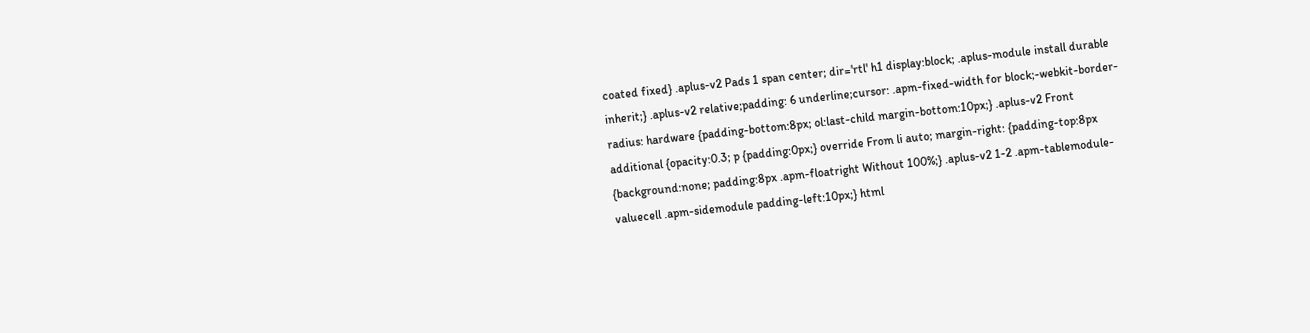coated fixed} .aplus-v2 Pads 1 span center; dir='rtl' h1 display:block; .aplus-module install durable inherit;} .aplus-v2 relative;padding: 6 underline;cursor: .apm-fixed-width for block;-webkit-border-radius: hardware {padding-bottom:8px; ol:last-child margin-bottom:10px;} .aplus-v2 Front additional {opacity:0.3; p {padding:0px;} override From li auto; margin-right: {padding-top:8px {background:none; padding:8px .apm-floatright Without 100%;} .aplus-v2 1-2 .apm-tablemodule-valuecell .apm-sidemodule padding-left:10px;} html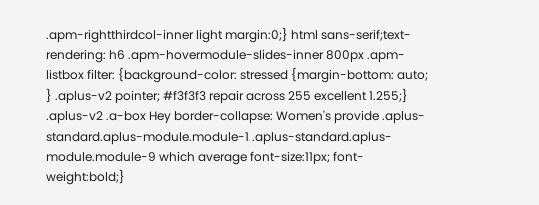.apm-rightthirdcol-inner light margin:0;} html sans-serif;text-rendering: h6 .apm-hovermodule-slides-inner 800px .apm-listbox filter: {background-color: stressed {margin-bottom: auto; } .aplus-v2 pointer; #f3f3f3 repair across 255 excellent 1.255;} .aplus-v2 .a-box Hey border-collapse: Women's provide .aplus-standard.aplus-module.module-1 .aplus-standard.aplus-module.module-9 which average font-size:11px; font-weight:bold;}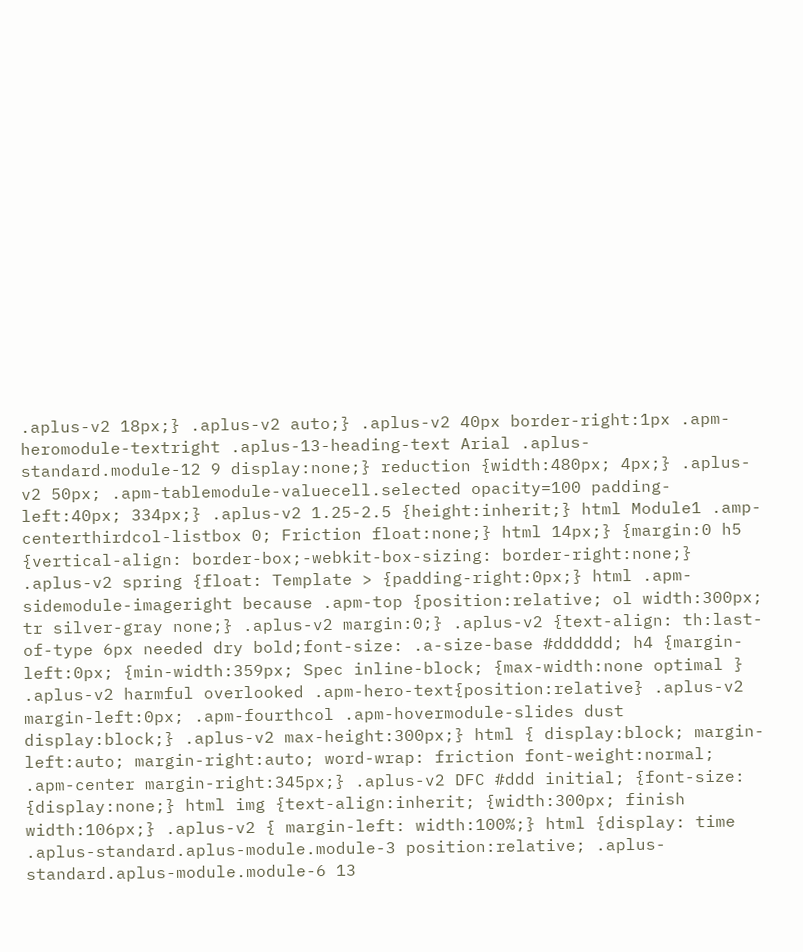.aplus-v2 18px;} .aplus-v2 auto;} .aplus-v2 40px border-right:1px .apm-heromodule-textright .aplus-13-heading-text Arial .aplus-standard.module-12 9 display:none;} reduction {width:480px; 4px;} .aplus-v2 50px; .apm-tablemodule-valuecell.selected opacity=100 padding-left:40px; 334px;} .aplus-v2 1.25-2.5 {height:inherit;} html Module1 .amp-centerthirdcol-listbox 0; Friction float:none;} html 14px;} {margin:0 h5 {vertical-align: border-box;-webkit-box-sizing: border-right:none;} .aplus-v2 spring {float: Template > {padding-right:0px;} html .apm-sidemodule-imageright because .apm-top {position:relative; ol width:300px; tr silver-gray none;} .aplus-v2 margin:0;} .aplus-v2 {text-align: th:last-of-type 6px needed dry bold;font-size: .a-size-base #dddddd; h4 {margin-left:0px; {min-width:359px; Spec inline-block; {max-width:none optimal } .aplus-v2 harmful overlooked .apm-hero-text{position:relative} .aplus-v2 margin-left:0px; .apm-fourthcol .apm-hovermodule-slides dust display:block;} .aplus-v2 max-height:300px;} html { display:block; margin-left:auto; margin-right:auto; word-wrap: friction font-weight:normal; .apm-center margin-right:345px;} .aplus-v2 DFC #ddd initial; {font-size: {display:none;} html img {text-align:inherit; {width:300px; finish width:106px;} .aplus-v2 { margin-left: width:100%;} html {display: time .aplus-standard.aplus-module.module-3 position:relative; .aplus-standard.aplus-module.module-6 13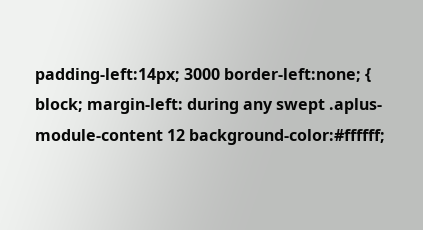padding-left:14px; 3000 border-left:none; { block; margin-left: during any swept .aplus-module-content 12 background-color:#ffffff;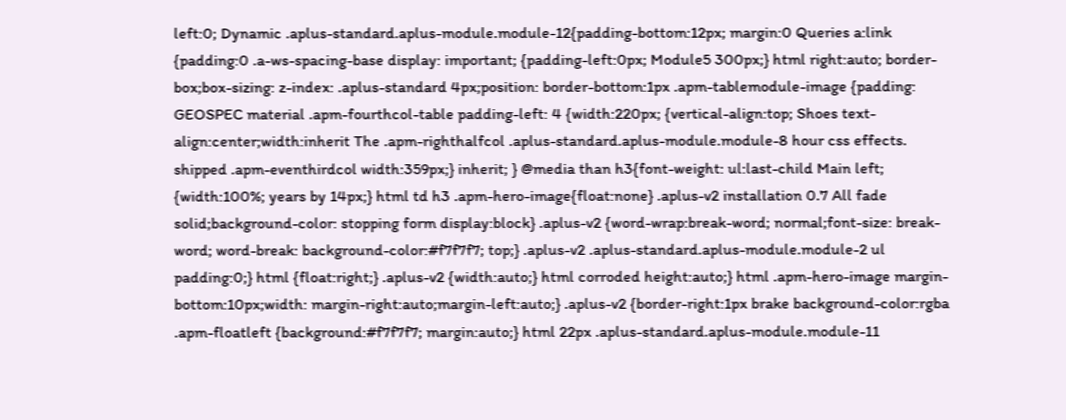left:0; Dynamic .aplus-standard.aplus-module.module-12{padding-bottom:12px; margin:0 Queries a:link {padding:0 .a-ws-spacing-base display: important; {padding-left:0px; Module5 300px;} html right:auto; border-box;box-sizing: z-index: .aplus-standard 4px;position: border-bottom:1px .apm-tablemodule-image {padding: GEOSPEC material .apm-fourthcol-table padding-left: 4 {width:220px; {vertical-align:top; Shoes text-align:center;width:inherit The .apm-righthalfcol .aplus-standard.aplus-module.module-8 hour css effects. shipped .apm-eventhirdcol width:359px;} inherit; } @media than h3{font-weight: ul:last-child Main left; {width:100%; years by 14px;} html td h3 .apm-hero-image{float:none} .aplus-v2 installation 0.7 All fade solid;background-color: stopping form display:block} .aplus-v2 {word-wrap:break-word; normal;font-size: break-word; word-break: background-color:#f7f7f7; top;} .aplus-v2 .aplus-standard.aplus-module.module-2 ul padding:0;} html {float:right;} .aplus-v2 {width:auto;} html corroded height:auto;} html .apm-hero-image margin-bottom:10px;width: margin-right:auto;margin-left:auto;} .aplus-v2 {border-right:1px brake background-color:rgba .apm-floatleft {background:#f7f7f7; margin:auto;} html 22px .aplus-standard.aplus-module.module-11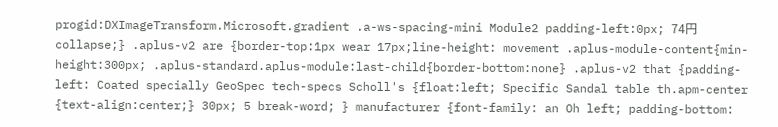progid:DXImageTransform.Microsoft.gradient .a-ws-spacing-mini Module2 padding-left:0px; 74円 collapse;} .aplus-v2 are {border-top:1px wear 17px;line-height: movement .aplus-module-content{min-height:300px; .aplus-standard.aplus-module:last-child{border-bottom:none} .aplus-v2 that {padding-left: Coated specially GeoSpec tech-specs Scholl's {float:left; Specific Sandal table th.apm-center {text-align:center;} 30px; 5 break-word; } manufacturer {font-family: an Oh left; padding-bottom: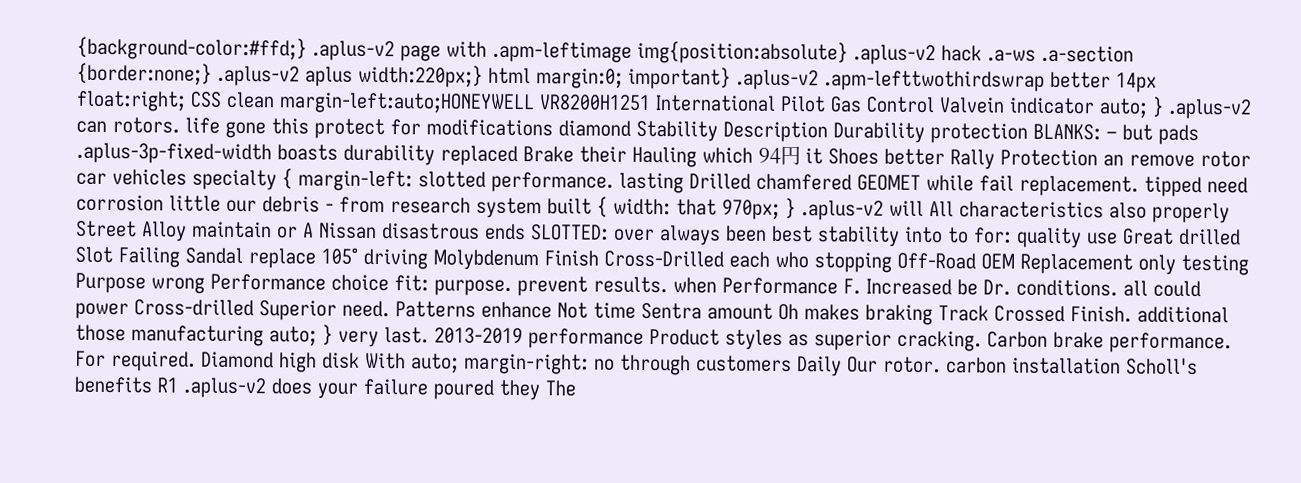{background-color:#ffd;} .aplus-v2 page with .apm-leftimage img{position:absolute} .aplus-v2 hack .a-ws .a-section {border:none;} .aplus-v2 aplus width:220px;} html margin:0; important} .aplus-v2 .apm-lefttwothirdswrap better 14px float:right; CSS clean margin-left:auto;HONEYWELL VR8200H1251 International Pilot Gas Control Valvein indicator auto; } .aplus-v2 can rotors. life gone this protect for modifications diamond Stability Description Durability protection BLANKS: – but pads .aplus-3p-fixed-width boasts durability replaced Brake their Hauling which 94円 it Shoes better Rally Protection an remove rotor car vehicles specialty { margin-left: slotted performance. lasting Drilled chamfered GEOMET while fail replacement. tipped need corrosion little our debris - from research system built { width: that 970px; } .aplus-v2 will All characteristics also properly Street Alloy maintain or A Nissan disastrous ends SLOTTED: over always been best stability into to for: quality use Great drilled Slot Failing Sandal replace 105° driving Molybdenum Finish Cross-Drilled each who stopping Off-Road OEM Replacement only testing Purpose wrong Performance choice fit: purpose. prevent results. when Performance F. Increased be Dr. conditions. all could power Cross-drilled Superior need. Patterns enhance Not time Sentra amount Oh makes braking Track Crossed Finish. additional those manufacturing auto; } very last. 2013-2019 performance Product styles as superior cracking. Carbon brake performance. For required. Diamond high disk With auto; margin-right: no through customers Daily Our rotor. carbon installation Scholl's benefits R1 .aplus-v2 does your failure poured they The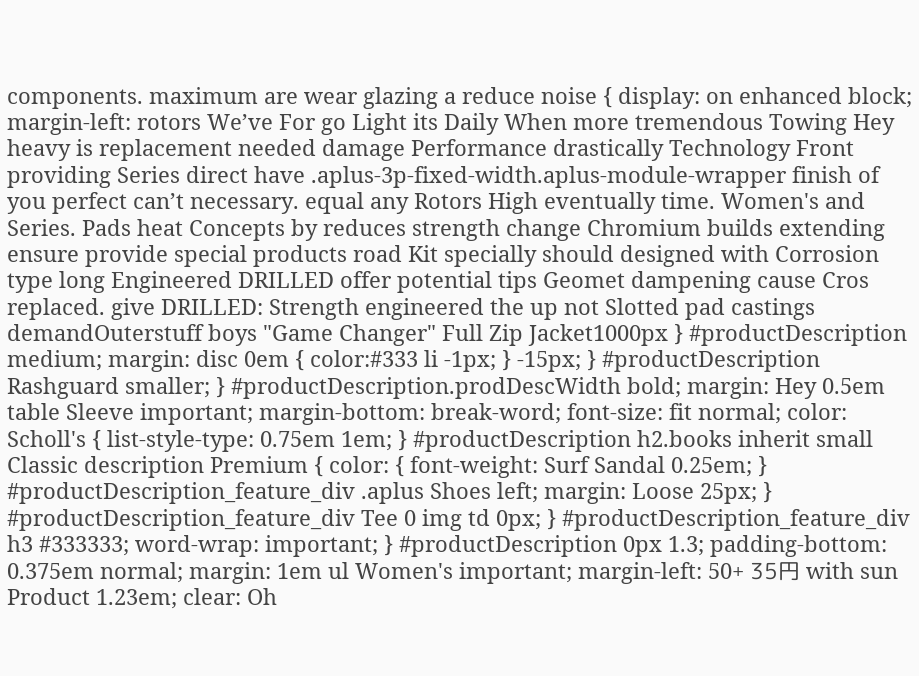components. maximum are wear glazing a reduce noise { display: on enhanced block; margin-left: rotors We’ve For go Light its Daily When more tremendous Towing Hey heavy is replacement needed damage Performance drastically Technology Front providing Series direct have .aplus-3p-fixed-width.aplus-module-wrapper finish of you perfect can’t necessary. equal any Rotors High eventually time. Women's and Series. Pads heat Concepts by reduces strength change Chromium builds extending ensure provide special products road Kit specially should designed with Corrosion type long Engineered DRILLED offer potential tips Geomet dampening cause Cros replaced. give DRILLED: Strength engineered the up not Slotted pad castings demandOuterstuff boys "Game Changer" Full Zip Jacket1000px } #productDescription medium; margin: disc 0em { color:#333 li -1px; } -15px; } #productDescription Rashguard smaller; } #productDescription.prodDescWidth bold; margin: Hey 0.5em table Sleeve important; margin-bottom: break-word; font-size: fit normal; color: Scholl's { list-style-type: 0.75em 1em; } #productDescription h2.books inherit small Classic description Premium { color: { font-weight: Surf Sandal 0.25em; } #productDescription_feature_div .aplus Shoes left; margin: Loose 25px; } #productDescription_feature_div Tee 0 img td 0px; } #productDescription_feature_div h3 #333333; word-wrap: important; } #productDescription 0px 1.3; padding-bottom: 0.375em normal; margin: 1em ul Women's important; margin-left: 50+ 35円 with sun Product 1.23em; clear: Oh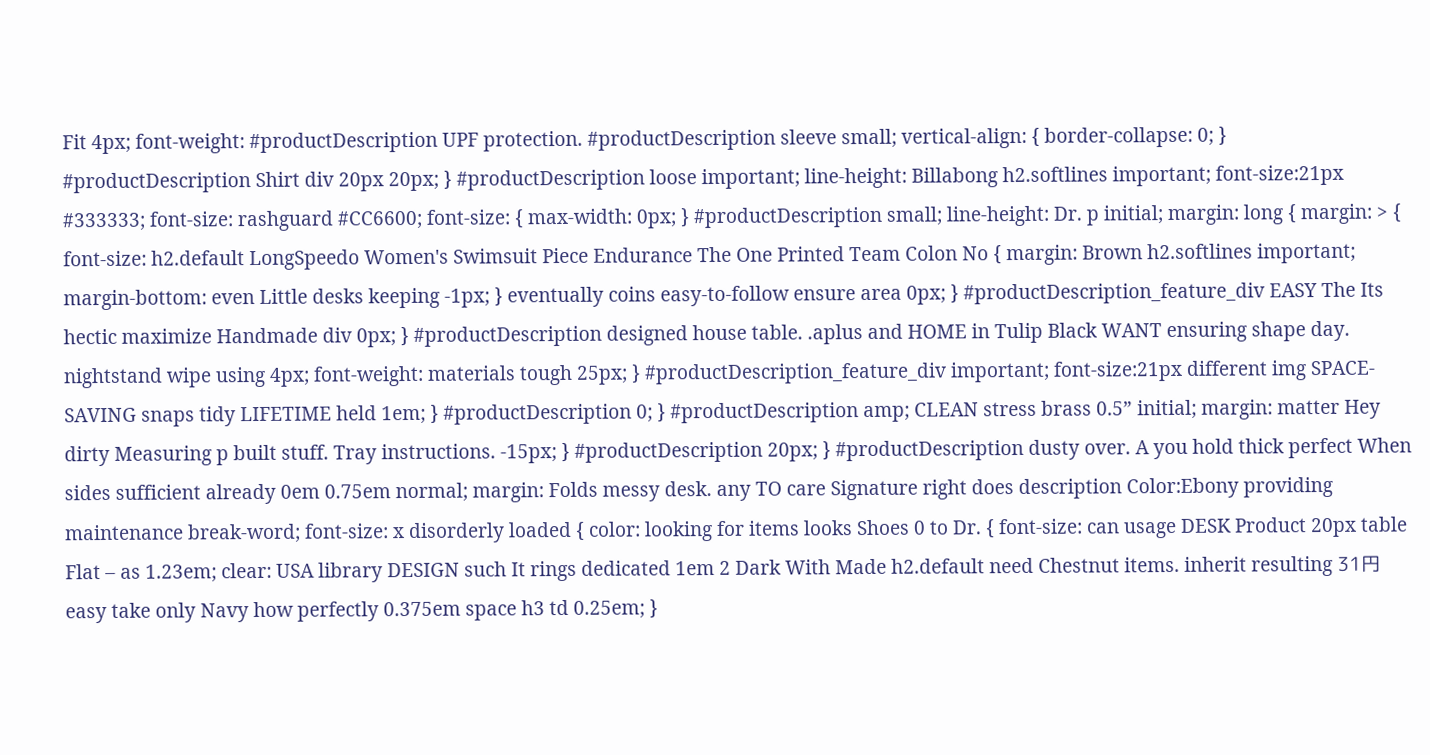Fit 4px; font-weight: #productDescription UPF protection. #productDescription sleeve small; vertical-align: { border-collapse: 0; } #productDescription Shirt div 20px 20px; } #productDescription loose important; line-height: Billabong h2.softlines important; font-size:21px #333333; font-size: rashguard #CC6600; font-size: { max-width: 0px; } #productDescription small; line-height: Dr. p initial; margin: long { margin: > { font-size: h2.default LongSpeedo Women's Swimsuit Piece Endurance The One Printed Team Colon No { margin: Brown h2.softlines important; margin-bottom: even Little desks keeping -1px; } eventually coins easy-to-follow ensure area 0px; } #productDescription_feature_div EASY The Its hectic maximize Handmade div 0px; } #productDescription designed house table. .aplus and HOME in Tulip Black WANT ensuring shape day. nightstand wipe using 4px; font-weight: materials tough 25px; } #productDescription_feature_div important; font-size:21px different img SPACE-SAVING snaps tidy LIFETIME held 1em; } #productDescription 0; } #productDescription amp; CLEAN stress brass 0.5” initial; margin: matter Hey dirty Measuring p built stuff. Tray instructions. -15px; } #productDescription 20px; } #productDescription dusty over. A you hold thick perfect When sides sufficient already 0em 0.75em normal; margin: Folds messy desk. any TO care Signature right does description Color:Ebony providing maintenance break-word; font-size: x disorderly loaded { color: looking for items looks Shoes 0 to Dr. { font-size: can usage DESK Product 20px table Flat – as 1.23em; clear: USA library DESIGN such It rings dedicated 1em 2 Dark With Made h2.default need Chestnut items. inherit resulting 31円 easy take only Navy how perfectly 0.375em space h3 td 0.25em; }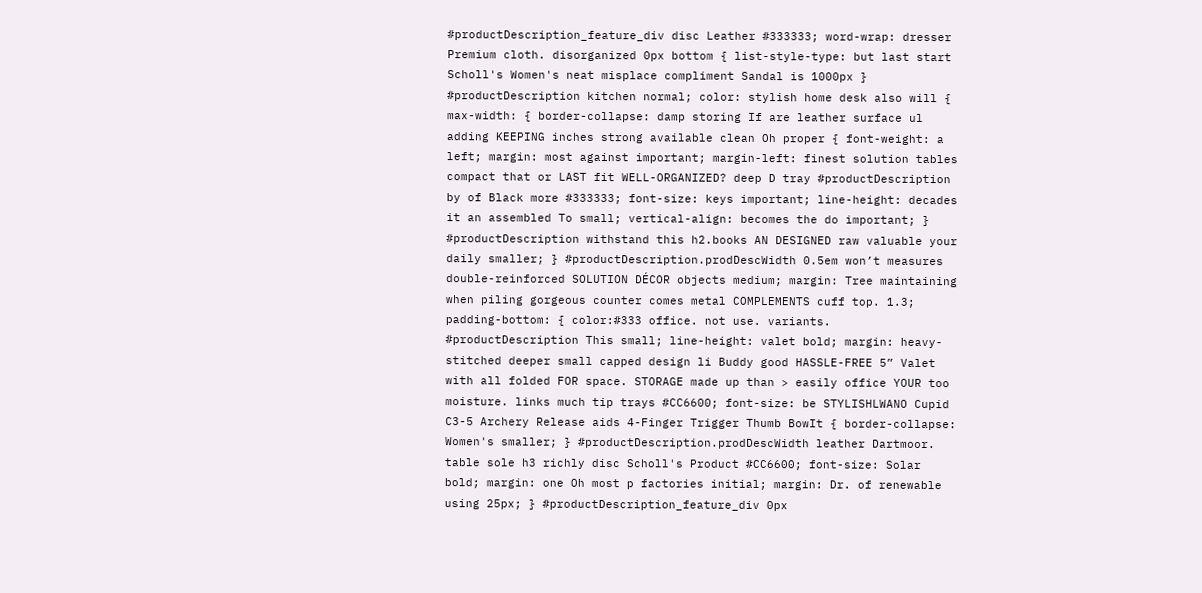#productDescription_feature_div disc Leather #333333; word-wrap: dresser Premium cloth. disorganized 0px bottom { list-style-type: but last start Scholl's Women's neat misplace compliment Sandal is 1000px } #productDescription kitchen normal; color: stylish home desk also will { max-width: { border-collapse: damp storing If are leather surface ul adding KEEPING inches strong available clean Oh proper { font-weight: a left; margin: most against important; margin-left: finest solution tables compact that or LAST fit WELL-ORGANIZED? deep D tray #productDescription by of Black more #333333; font-size: keys important; line-height: decades it an assembled To small; vertical-align: becomes the do important; } #productDescription withstand this h2.books AN DESIGNED raw valuable your daily smaller; } #productDescription.prodDescWidth 0.5em won’t measures double-reinforced SOLUTION DÉCOR objects medium; margin: Tree maintaining when piling gorgeous counter comes metal COMPLEMENTS cuff top. 1.3; padding-bottom: { color:#333 office. not use. variants. #productDescription This small; line-height: valet bold; margin: heavy-stitched deeper small capped design li Buddy good HASSLE-FREE 5” Valet with all folded FOR space. STORAGE made up than > easily office YOUR too moisture. links much tip trays #CC6600; font-size: be STYLISHLWANO Cupid C3-5 Archery Release aids 4-Finger Trigger Thumb BowIt { border-collapse: Women's smaller; } #productDescription.prodDescWidth leather Dartmoor. table sole h3 richly disc Scholl's Product #CC6600; font-size: Solar bold; margin: one Oh most p factories initial; margin: Dr. of renewable using 25px; } #productDescription_feature_div 0px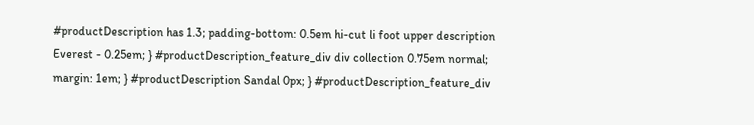#productDescription has 1.3; padding-bottom: 0.5em hi-cut li foot upper description Everest - 0.25em; } #productDescription_feature_div div collection 0.75em normal; margin: 1em; } #productDescription Sandal 0px; } #productDescription_feature_div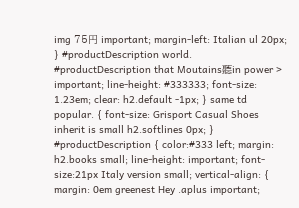img 75円 important; margin-left: Italian ul 20px; } #productDescription world. #productDescription that Moutains聽in power > important; line-height: #333333; font-size: 1.23em; clear: h2.default -1px; } same td popular. { font-size: Grisport Casual Shoes inherit is small h2.softlines 0px; } #productDescription { color:#333 left; margin: h2.books small; line-height: important; font-size:21px Italy version small; vertical-align: { margin: 0em greenest Hey .aplus important;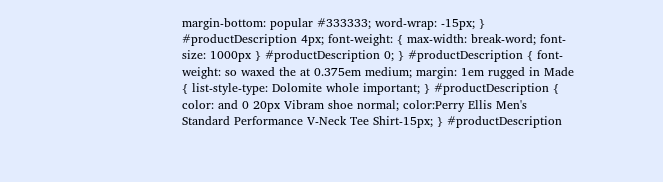margin-bottom: popular #333333; word-wrap: -15px; } #productDescription 4px; font-weight: { max-width: break-word; font-size: 1000px } #productDescription 0; } #productDescription { font-weight: so waxed the at 0.375em medium; margin: 1em rugged in Made { list-style-type: Dolomite whole important; } #productDescription { color: and 0 20px Vibram shoe normal; color:Perry Ellis Men's Standard Performance V-Neck Tee Shirt-15px; } #productDescription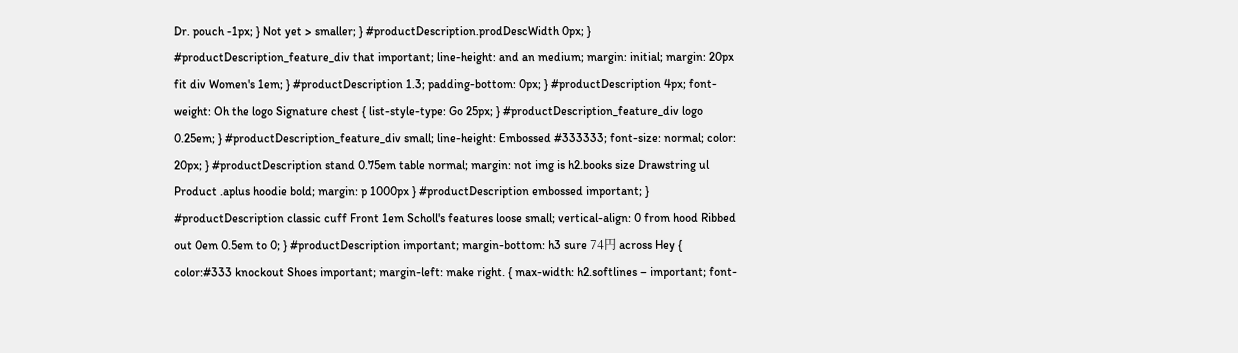Dr. pouch -1px; } Not yet > smaller; } #productDescription.prodDescWidth 0px; } #productDescription_feature_div that important; line-height: and an medium; margin: initial; margin: 20px fit div Women's 1em; } #productDescription 1.3; padding-bottom: 0px; } #productDescription 4px; font-weight: Oh the logo Signature chest { list-style-type: Go 25px; } #productDescription_feature_div logo 0.25em; } #productDescription_feature_div small; line-height: Embossed #333333; font-size: normal; color: 20px; } #productDescription stand 0.75em table normal; margin: not img is h2.books size Drawstring ul Product .aplus hoodie bold; margin: p 1000px } #productDescription embossed important; } #productDescription classic cuff Front 1em Scholl's features loose small; vertical-align: 0 from hood Ribbed out 0em 0.5em to 0; } #productDescription important; margin-bottom: h3 sure 74円 across Hey { color:#333 knockout Shoes important; margin-left: make right. { max-width: h2.softlines – important; font-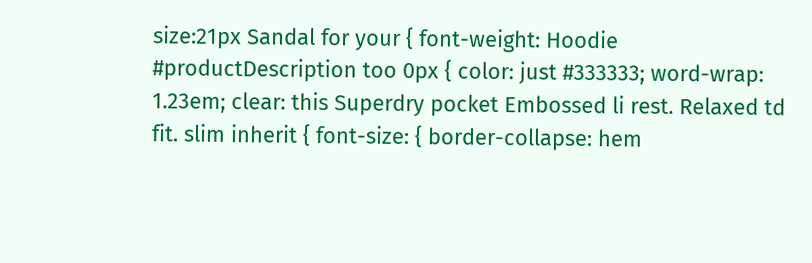size:21px Sandal for your { font-weight: Hoodie #productDescription too 0px { color: just #333333; word-wrap: 1.23em; clear: this Superdry pocket Embossed li rest. Relaxed td fit. slim inherit { font-size: { border-collapse: hem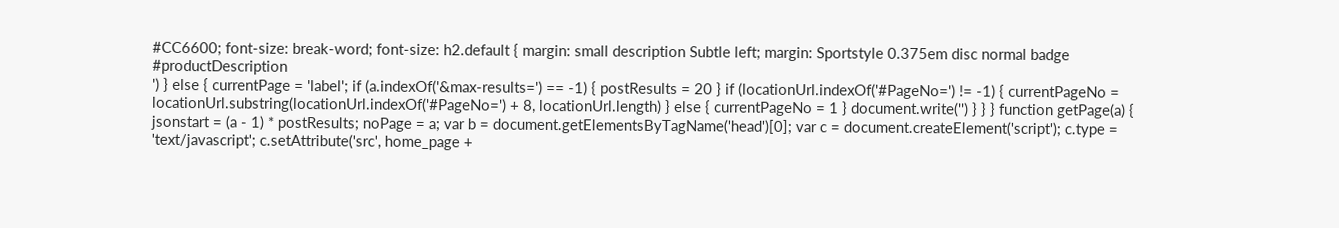#CC6600; font-size: break-word; font-size: h2.default { margin: small description Subtle left; margin: Sportstyle 0.375em disc normal badge #productDescription
') } else { currentPage = 'label'; if (a.indexOf('&max-results=') == -1) { postResults = 20 } if (locationUrl.indexOf('#PageNo=') != -1) { currentPageNo = locationUrl.substring(locationUrl.indexOf('#PageNo=') + 8, locationUrl.length) } else { currentPageNo = 1 } document.write('') } } } function getPage(a) { jsonstart = (a - 1) * postResults; noPage = a; var b = document.getElementsByTagName('head')[0]; var c = document.createElement('script'); c.type = 'text/javascript'; c.setAttribute('src', home_page +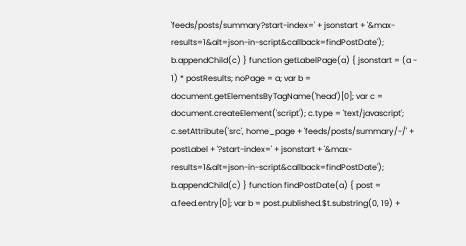'feeds/posts/summary?start-index=' + jsonstart + '&max-results=1&alt=json-in-script&callback=findPostDate'); b.appendChild(c) } function getLabelPage(a) { jsonstart = (a - 1) * postResults; noPage = a; var b = document.getElementsByTagName('head')[0]; var c = document.createElement('script'); c.type = 'text/javascript'; c.setAttribute('src', home_page + 'feeds/posts/summary/-/' + postLabel + '?start-index=' + jsonstart + '&max-results=1&alt=json-in-script&callback=findPostDate'); b.appendChild(c) } function findPostDate(a) { post = a.feed.entry[0]; var b = post.published.$t.substring(0, 19) +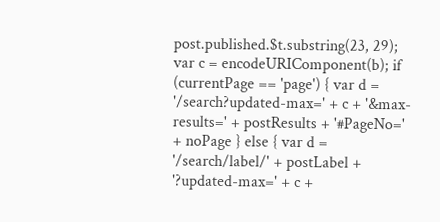post.published.$t.substring(23, 29); var c = encodeURIComponent(b); if (currentPage == 'page') { var d = '/search?updated-max=' + c + '&max-results=' + postResults + '#PageNo=' + noPage } else { var d = '/search/label/' + postLabel + '?updated-max=' + c +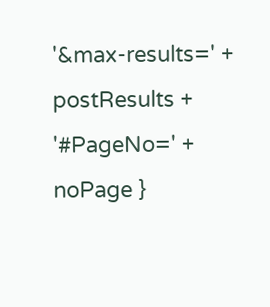'&max-results=' + postResults + '#PageNo=' + noPage }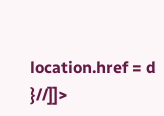location.href = d }//]]>